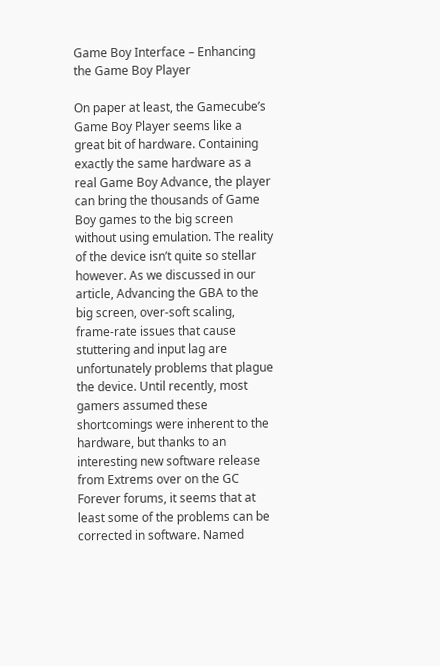Game Boy Interface – Enhancing the Game Boy Player

On paper at least, the Gamecube’s Game Boy Player seems like a great bit of hardware. Containing exactly the same hardware as a real Game Boy Advance, the player can bring the thousands of Game Boy games to the big screen without using emulation. The reality of the device isn’t quite so stellar however. As we discussed in our article, Advancing the GBA to the big screen, over-soft scaling, frame-rate issues that cause stuttering and input lag are unfortunately problems that plague the device. Until recently, most gamers assumed these shortcomings were inherent to the hardware, but thanks to an interesting new software release from Extrems over on the GC Forever forums, it seems that at least some of the problems can be corrected in software. Named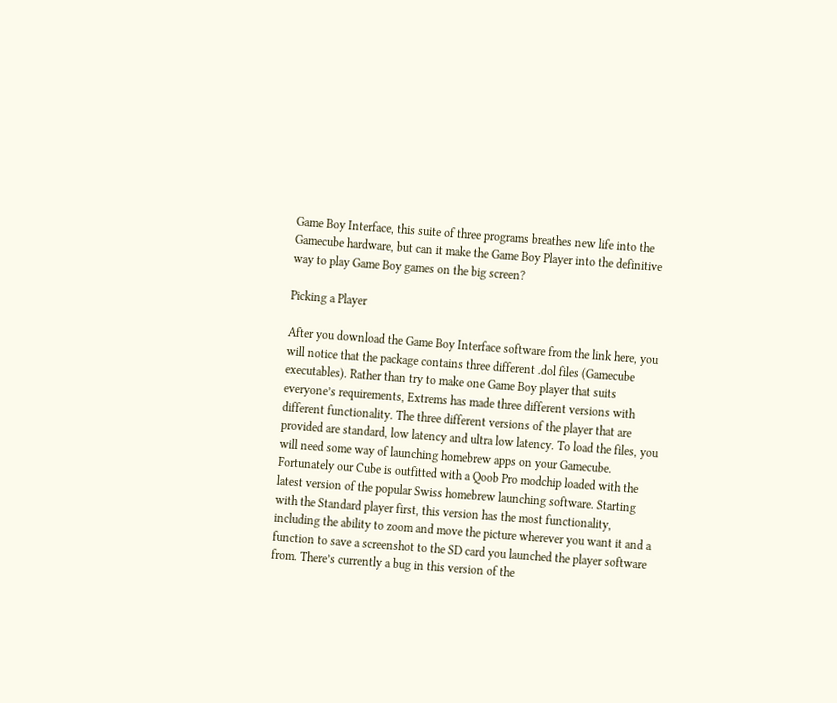Game Boy Interface, this suite of three programs breathes new life into the Gamecube hardware, but can it make the Game Boy Player into the definitive way to play Game Boy games on the big screen?

Picking a Player

After you download the Game Boy Interface software from the link here, you will notice that the package contains three different .dol files (Gamecube executables). Rather than try to make one Game Boy player that suits everyone’s requirements, Extrems has made three different versions with different functionality. The three different versions of the player that are provided are standard, low latency and ultra low latency. To load the files, you will need some way of launching homebrew apps on your Gamecube. Fortunately our Cube is outfitted with a Qoob Pro modchip loaded with the latest version of the popular Swiss homebrew launching software. Starting with the Standard player first, this version has the most functionality, including the ability to zoom and move the picture wherever you want it and a function to save a screenshot to the SD card you launched the player software from. There’s currently a bug in this version of the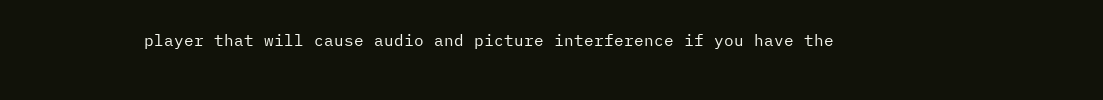player that will cause audio and picture interference if you have the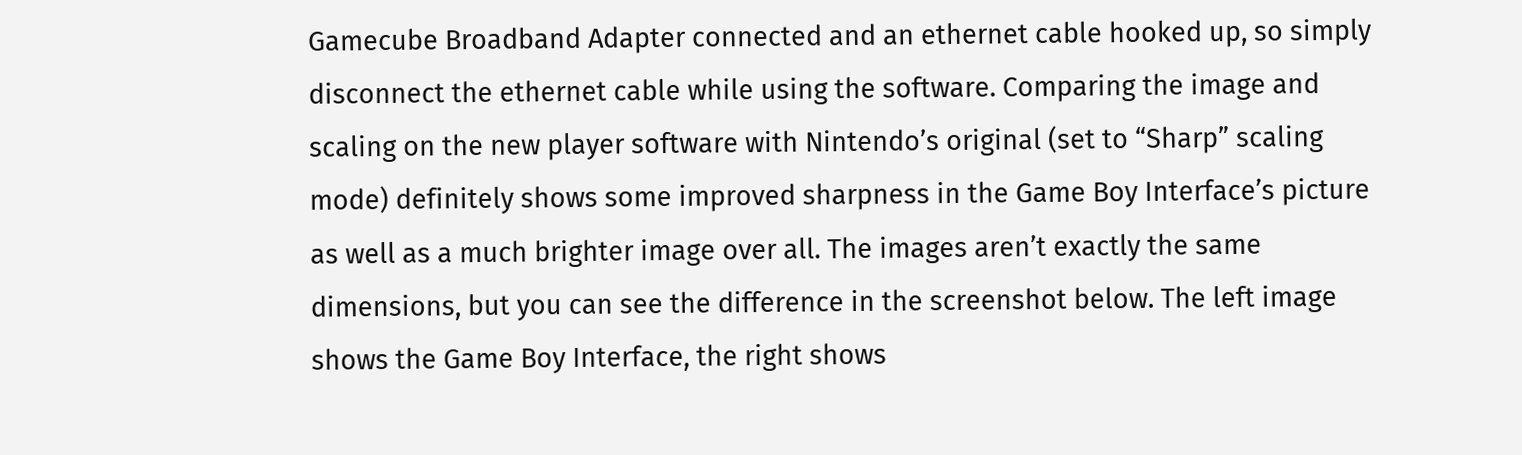Gamecube Broadband Adapter connected and an ethernet cable hooked up, so simply disconnect the ethernet cable while using the software. Comparing the image and scaling on the new player software with Nintendo’s original (set to “Sharp” scaling mode) definitely shows some improved sharpness in the Game Boy Interface’s picture as well as a much brighter image over all. The images aren’t exactly the same dimensions, but you can see the difference in the screenshot below. The left image shows the Game Boy Interface, the right shows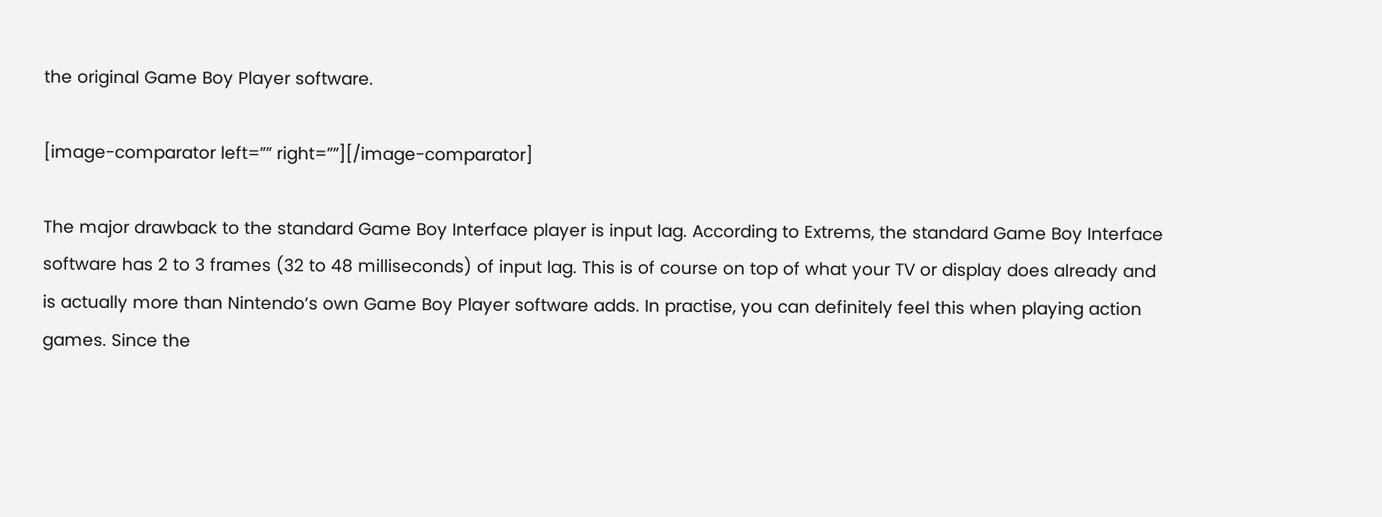the original Game Boy Player software.

[image-comparator left=”” right=””][/image-comparator]

The major drawback to the standard Game Boy Interface player is input lag. According to Extrems, the standard Game Boy Interface software has 2 to 3 frames (32 to 48 milliseconds) of input lag. This is of course on top of what your TV or display does already and is actually more than Nintendo’s own Game Boy Player software adds. In practise, you can definitely feel this when playing action games. Since the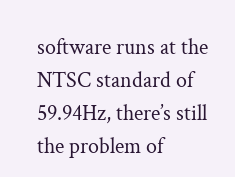software runs at the NTSC standard of 59.94Hz, there’s still the problem of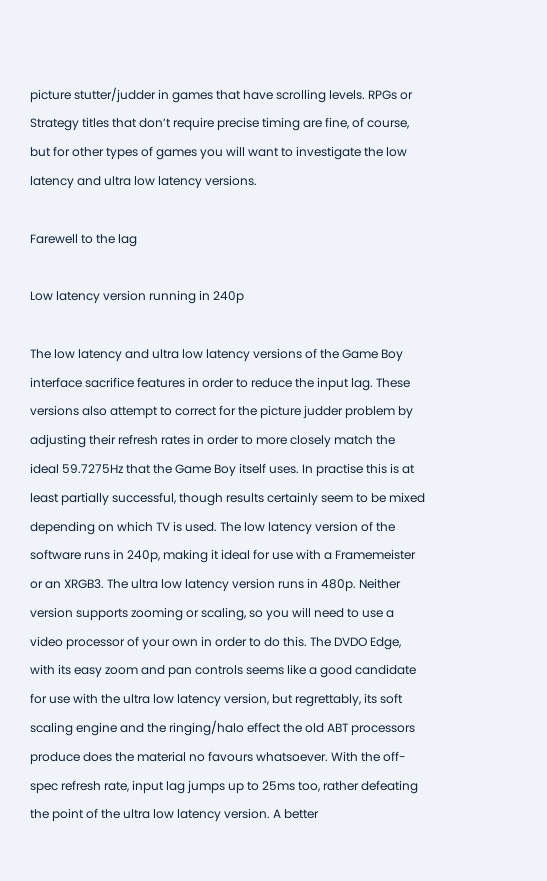picture stutter/judder in games that have scrolling levels. RPGs or Strategy titles that don’t require precise timing are fine, of course, but for other types of games you will want to investigate the low latency and ultra low latency versions.

Farewell to the lag

Low latency version running in 240p

The low latency and ultra low latency versions of the Game Boy interface sacrifice features in order to reduce the input lag. These versions also attempt to correct for the picture judder problem by adjusting their refresh rates in order to more closely match the ideal 59.7275Hz that the Game Boy itself uses. In practise this is at least partially successful, though results certainly seem to be mixed depending on which TV is used. The low latency version of the software runs in 240p, making it ideal for use with a Framemeister or an XRGB3. The ultra low latency version runs in 480p. Neither version supports zooming or scaling, so you will need to use a video processor of your own in order to do this. The DVDO Edge, with its easy zoom and pan controls seems like a good candidate for use with the ultra low latency version, but regrettably, its soft scaling engine and the ringing/halo effect the old ABT processors produce does the material no favours whatsoever. With the off-spec refresh rate, input lag jumps up to 25ms too, rather defeating the point of the ultra low latency version. A better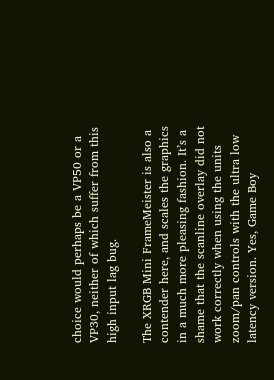choice would perhaps be a VP50 or a VP30, neither of which suffer from this high input lag bug.

The XRGB Mini FrameMeister is also a contender here, and scales the graphics in a much more pleasing fashion. It’s a shame that the scanline overlay did not work correctly when using the units zoom/pan controls with the ultra low latency version. Yes, Game Boy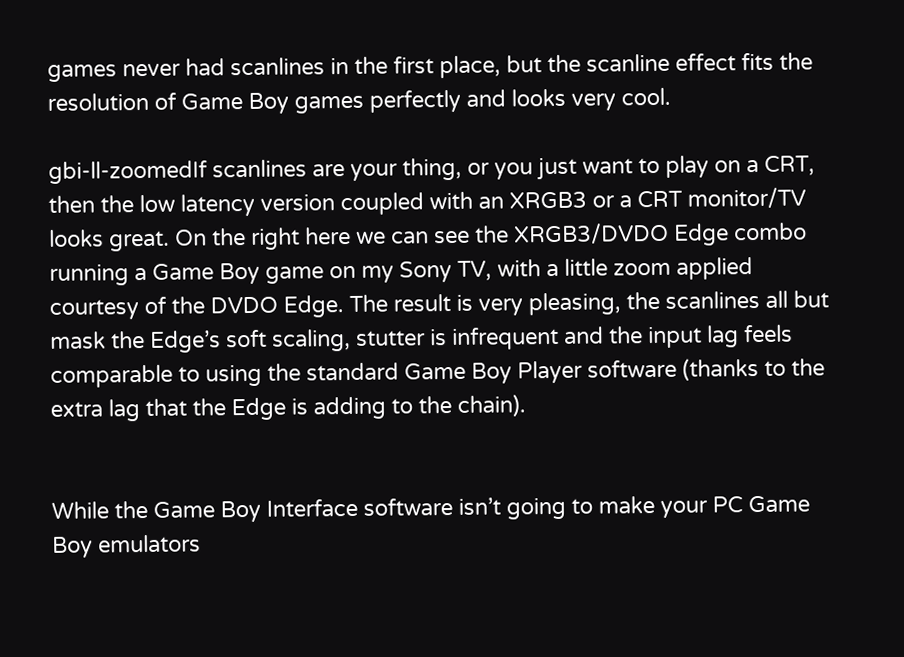games never had scanlines in the first place, but the scanline effect fits the resolution of Game Boy games perfectly and looks very cool.

gbi-ll-zoomedIf scanlines are your thing, or you just want to play on a CRT, then the low latency version coupled with an XRGB3 or a CRT monitor/TV looks great. On the right here we can see the XRGB3/DVDO Edge combo running a Game Boy game on my Sony TV, with a little zoom applied courtesy of the DVDO Edge. The result is very pleasing, the scanlines all but mask the Edge’s soft scaling, stutter is infrequent and the input lag feels comparable to using the standard Game Boy Player software (thanks to the extra lag that the Edge is adding to the chain).


While the Game Boy Interface software isn’t going to make your PC Game Boy emulators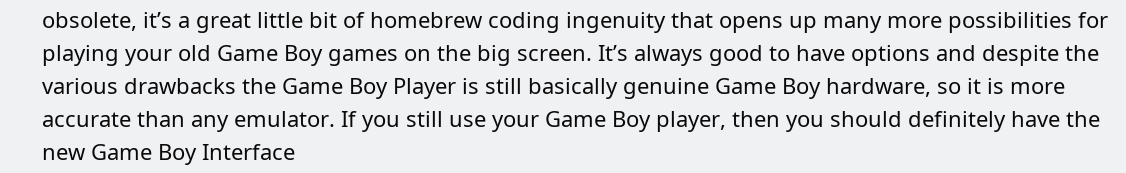obsolete, it’s a great little bit of homebrew coding ingenuity that opens up many more possibilities for playing your old Game Boy games on the big screen. It’s always good to have options and despite the various drawbacks the Game Boy Player is still basically genuine Game Boy hardware, so it is more accurate than any emulator. If you still use your Game Boy player, then you should definitely have the new Game Boy Interface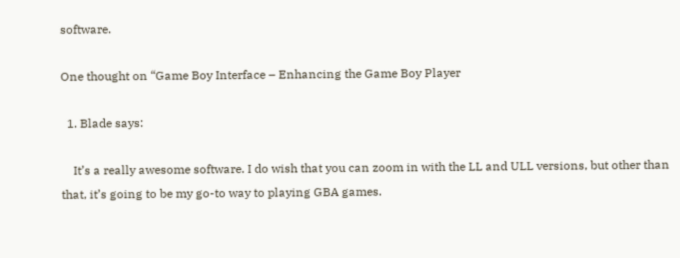software.

One thought on “Game Boy Interface – Enhancing the Game Boy Player

  1. Blade says:

    It’s a really awesome software. I do wish that you can zoom in with the LL and ULL versions, but other than that, it’s going to be my go-to way to playing GBA games.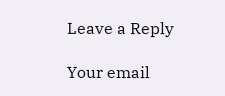Leave a Reply

Your email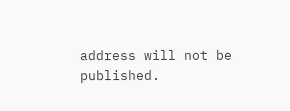address will not be published.